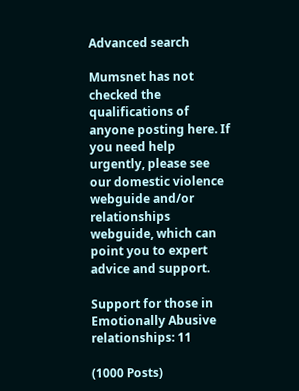Advanced search

Mumsnet has not checked the qualifications of anyone posting here. If you need help urgently, please see our domestic violence webguide and/or relationships webguide, which can point you to expert advice and support.

Support for those in Emotionally Abusive relationships: 11

(1000 Posts)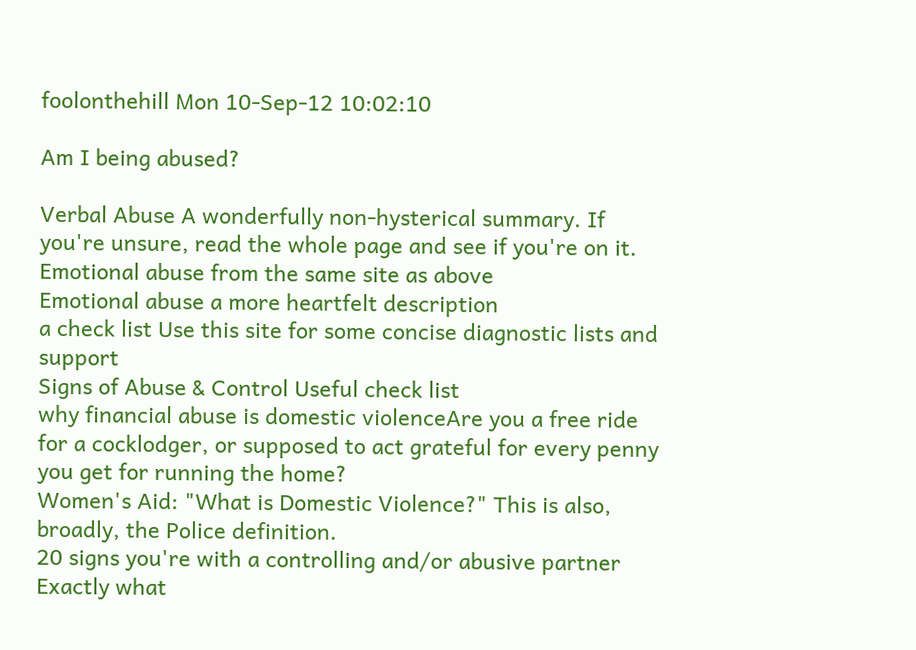foolonthehill Mon 10-Sep-12 10:02:10

Am I being abused?

Verbal Abuse A wonderfully non-hysterical summary. If you're unsure, read the whole page and see if you're on it.
Emotional abuse from the same site as above
Emotional abuse a more heartfelt description
a check list Use this site for some concise diagnostic lists and support
Signs of Abuse & Control Useful check list
why financial abuse is domestic violenceAre you a free ride for a cocklodger, or supposed to act grateful for every penny you get for running the home?
Women's Aid: "What is Domestic Violence?" This is also, broadly, the Police definition.
20 signs you're with a controlling and/or abusive partner Exactly what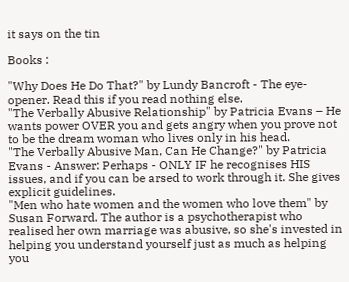it says on the tin

Books :

"Why Does He Do That?" by Lundy Bancroft - The eye-opener. Read this if you read nothing else.
"The Verbally Abusive Relationship" by Patricia Evans – He wants power OVER you and gets angry when you prove not to be the dream woman who lives only in his head.
"The Verbally Abusive Man, Can He Change?" by Patricia Evans - Answer: Perhaps - ONLY IF he recognises HIS issues, and if you can be arsed to work through it. She gives explicit guidelines.
"Men who hate women and the women who love them" by Susan Forward. The author is a psychotherapist who realised her own marriage was abusive, so she's invested in helping you understand yourself just as much as helping you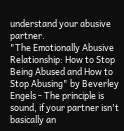understand your abusive partner.
"The Emotionally Abusive Relationship: How to Stop Being Abused and How to Stop Abusing" by Beverley Engels - The principle is sound, if your partner isn't basically an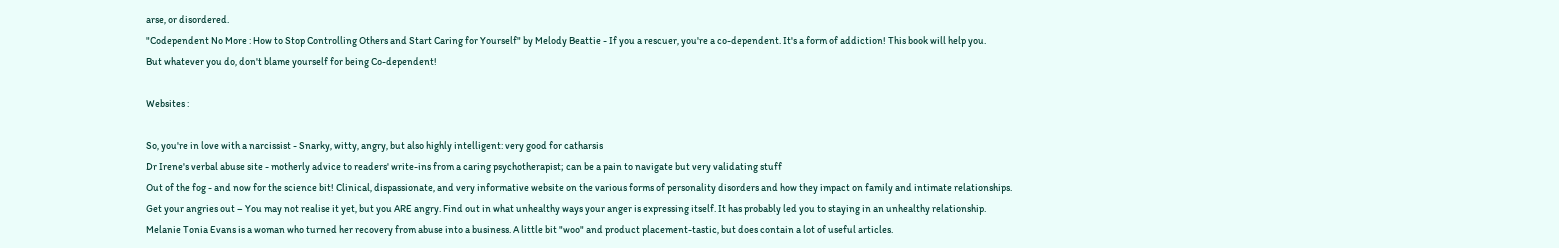arse, or disordered.
"Codependent No More : How to Stop Controlling Others and Start Caring for Yourself" by Melody Beattie - If you a rescuer, you're a co-dependent. It's a form of addiction! This book will help you.
But whatever you do, don't blame yourself for being Co-dependent!

Websites :

So, you're in love with a narcissist - Snarky, witty, angry, but also highly intelligent: very good for catharsis
Dr Irene's verbal abuse site - motherly advice to readers' write-ins from a caring psychotherapist; can be a pain to navigate but very validating stuff
Out of the fog - and now for the science bit! Clinical, dispassionate, and very informative website on the various forms of personality disorders and how they impact on family and intimate relationships.
Get your angries out – You may not realise it yet, but you ARE angry. Find out in what unhealthy ways your anger is expressing itself. It has probably led you to staying in an unhealthy relationship.
Melanie Tonia Evans is a woman who turned her recovery from abuse into a business. A little bit "woo" and product placement-tastic, but does contain a lot of useful articles.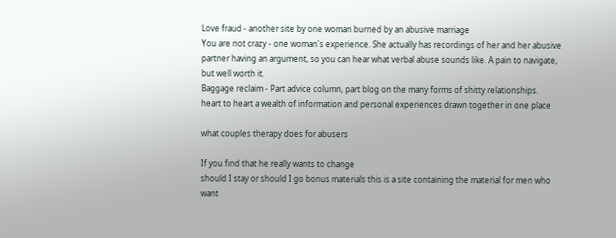Love fraud - another site by one woman burned by an abusive marriage
You are not crazy - one woman's experience. She actually has recordings of her and her abusive partner having an argument, so you can hear what verbal abuse sounds like. A pain to navigate, but well worth it.
Baggage reclaim - Part advice column, part blog on the many forms of shitty relationships.
heart to heart a wealth of information and personal experiences drawn together in one place

what couples therapy does for abusers

If you find that he really wants to change
should I stay or should I go bonus materials this is a site containing the material for men who want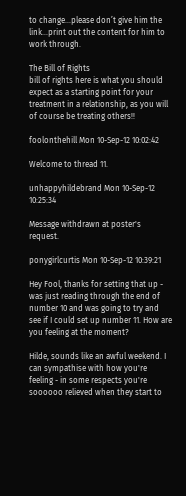to change…please don’t give him the link…print out the content for him to work through.

The Bill of Rights
bill of rights here is what you should expect as a starting point for your treatment in a relationship, as you will of course be treating others!!

foolonthehill Mon 10-Sep-12 10:02:42

Welcome to thread 11.

unhappyhildebrand Mon 10-Sep-12 10:25:34

Message withdrawn at poster's request.

ponygirlcurtis Mon 10-Sep-12 10:39:21

Hey Fool, thanks for setting that up - was just reading through the end of number 10 and was going to try and see if I could set up number 11. How are you feeling at the moment?

Hilde, sounds like an awful weekend. I can sympathise with how you're feeling - in some respects you're soooooo relieved when they start to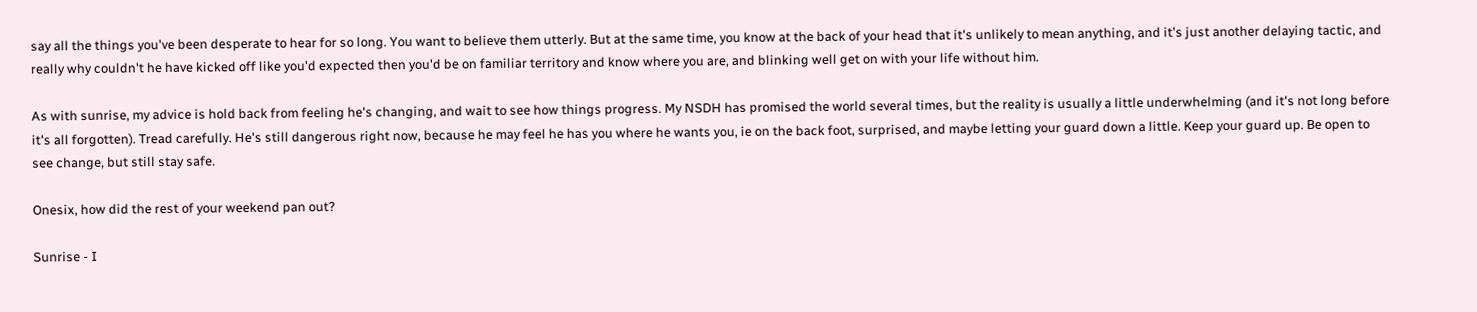say all the things you've been desperate to hear for so long. You want to believe them utterly. But at the same time, you know at the back of your head that it's unlikely to mean anything, and it's just another delaying tactic, and really why couldn't he have kicked off like you'd expected then you'd be on familiar territory and know where you are, and blinking well get on with your life without him.

As with sunrise, my advice is hold back from feeling he's changing, and wait to see how things progress. My NSDH has promised the world several times, but the reality is usually a little underwhelming (and it's not long before it's all forgotten). Tread carefully. He's still dangerous right now, because he may feel he has you where he wants you, ie on the back foot, surprised, and maybe letting your guard down a little. Keep your guard up. Be open to see change, but still stay safe.

Onesix, how did the rest of your weekend pan out?

Sunrise - I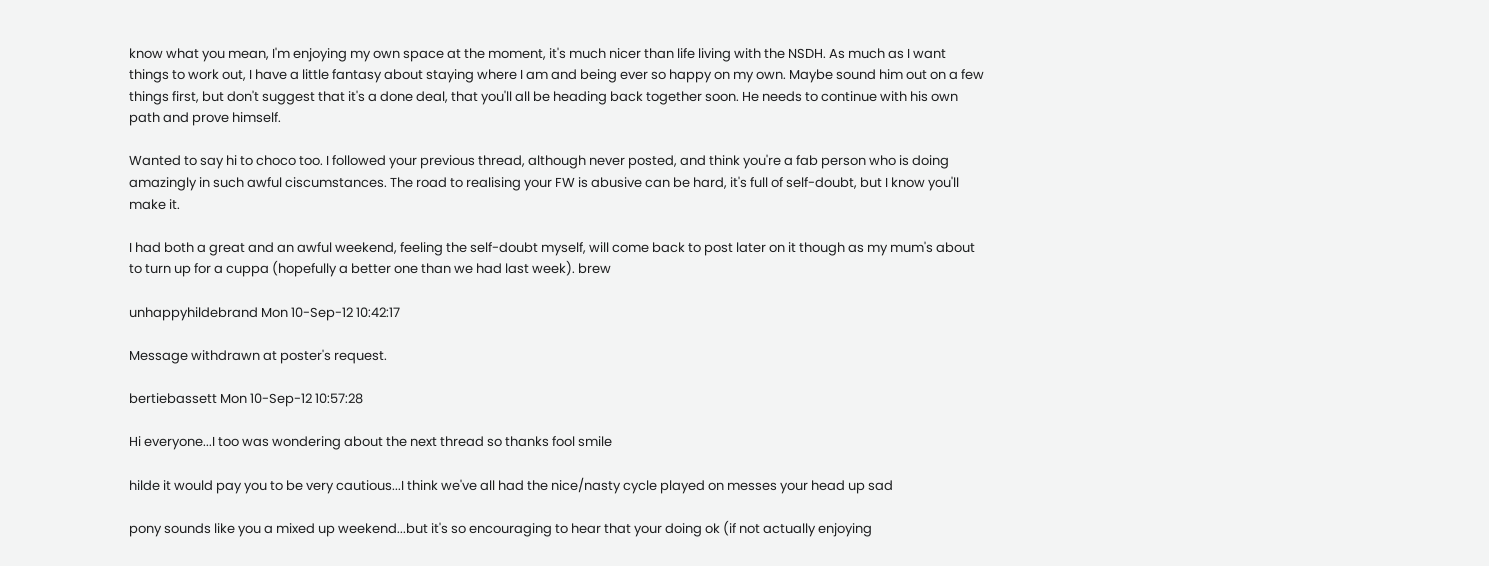know what you mean, I'm enjoying my own space at the moment, it's much nicer than life living with the NSDH. As much as I want things to work out, I have a little fantasy about staying where I am and being ever so happy on my own. Maybe sound him out on a few things first, but don't suggest that it's a done deal, that you'll all be heading back together soon. He needs to continue with his own path and prove himself.

Wanted to say hi to choco too. I followed your previous thread, although never posted, and think you're a fab person who is doing amazingly in such awful ciscumstances. The road to realising your FW is abusive can be hard, it's full of self-doubt, but I know you'll make it.

I had both a great and an awful weekend, feeling the self-doubt myself, will come back to post later on it though as my mum's about to turn up for a cuppa (hopefully a better one than we had last week). brew

unhappyhildebrand Mon 10-Sep-12 10:42:17

Message withdrawn at poster's request.

bertiebassett Mon 10-Sep-12 10:57:28

Hi everyone...I too was wondering about the next thread so thanks fool smile

hilde it would pay you to be very cautious...I think we've all had the nice/nasty cycle played on messes your head up sad

pony sounds like you a mixed up weekend...but it's so encouraging to hear that your doing ok (if not actually enjoying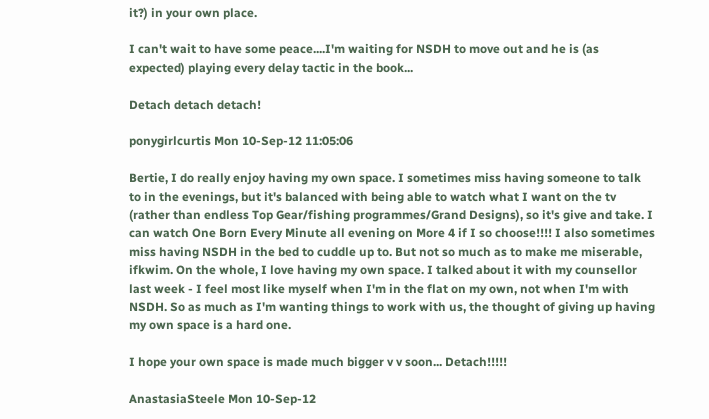it?) in your own place.

I can't wait to have some peace....I'm waiting for NSDH to move out and he is (as expected) playing every delay tactic in the book...

Detach detach detach!

ponygirlcurtis Mon 10-Sep-12 11:05:06

Bertie, I do really enjoy having my own space. I sometimes miss having someone to talk to in the evenings, but it's balanced with being able to watch what I want on the tv (rather than endless Top Gear/fishing programmes/Grand Designs), so it's give and take. I can watch One Born Every Minute all evening on More 4 if I so choose!!!! I also sometimes miss having NSDH in the bed to cuddle up to. But not so much as to make me miserable, ifkwim. On the whole, I love having my own space. I talked about it with my counsellor last week - I feel most like myself when I'm in the flat on my own, not when I'm with NSDH. So as much as I'm wanting things to work with us, the thought of giving up having my own space is a hard one.

I hope your own space is made much bigger v v soon... Detach!!!!!

AnastasiaSteele Mon 10-Sep-12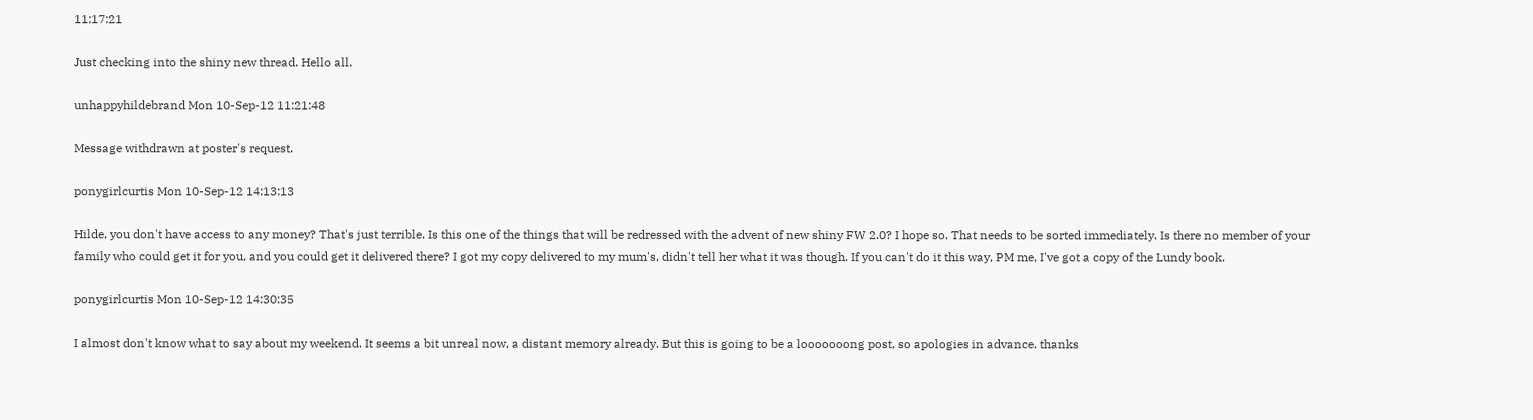11:17:21

Just checking into the shiny new thread. Hello all.

unhappyhildebrand Mon 10-Sep-12 11:21:48

Message withdrawn at poster's request.

ponygirlcurtis Mon 10-Sep-12 14:13:13

Hilde, you don't have access to any money? That's just terrible. Is this one of the things that will be redressed with the advent of new shiny FW 2.0? I hope so. That needs to be sorted immediately. Is there no member of your family who could get it for you, and you could get it delivered there? I got my copy delivered to my mum's, didn't tell her what it was though. If you can't do it this way, PM me, I've got a copy of the Lundy book.

ponygirlcurtis Mon 10-Sep-12 14:30:35

I almost don't know what to say about my weekend. It seems a bit unreal now, a distant memory already. But this is going to be a looooooong post, so apologies in advance. thanks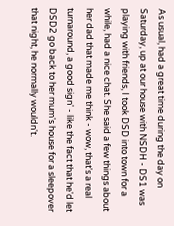As usual, had a great time during the day on Saturday, up at our house with NSDH - DS1 was playing with friends, I took DSD into town for a while, had a nice chat. She said a few things about her dad that made me think - wow, that's a real turnaround, a good sign' - like the fact that he'd let DSD2 go back to her mum's house for a sleepover that night, he normally wouldn't.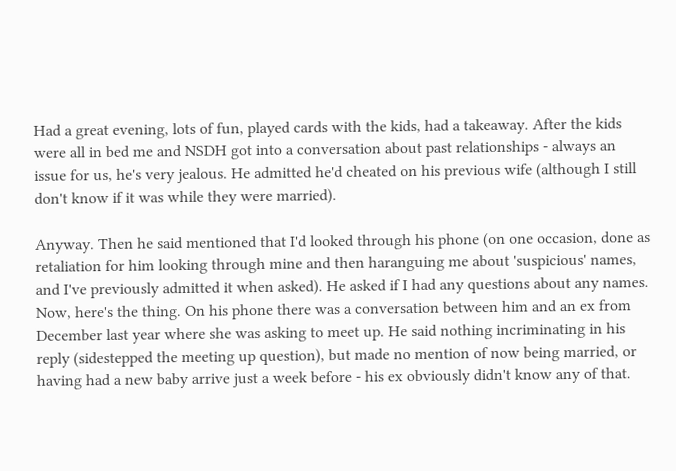Had a great evening, lots of fun, played cards with the kids, had a takeaway. After the kids were all in bed me and NSDH got into a conversation about past relationships - always an issue for us, he's very jealous. He admitted he'd cheated on his previous wife (although I still don't know if it was while they were married).

Anyway. Then he said mentioned that I'd looked through his phone (on one occasion, done as retaliation for him looking through mine and then haranguing me about 'suspicious' names, and I've previously admitted it when asked). He asked if I had any questions about any names. Now, here's the thing. On his phone there was a conversation between him and an ex from December last year where she was asking to meet up. He said nothing incriminating in his reply (sidestepped the meeting up question), but made no mention of now being married, or having had a new baby arrive just a week before - his ex obviously didn't know any of that.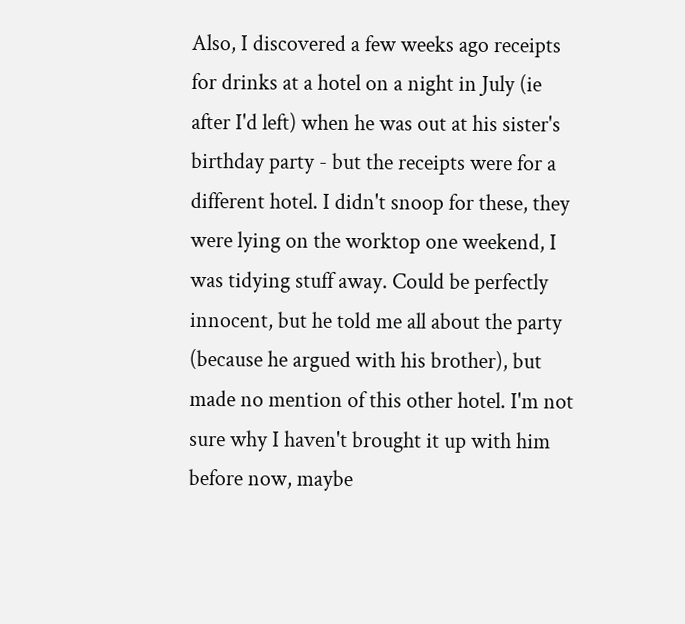Also, I discovered a few weeks ago receipts for drinks at a hotel on a night in July (ie after I'd left) when he was out at his sister's birthday party - but the receipts were for a different hotel. I didn't snoop for these, they were lying on the worktop one weekend, I was tidying stuff away. Could be perfectly innocent, but he told me all about the party (because he argued with his brother), but made no mention of this other hotel. I'm not sure why I haven't brought it up with him before now, maybe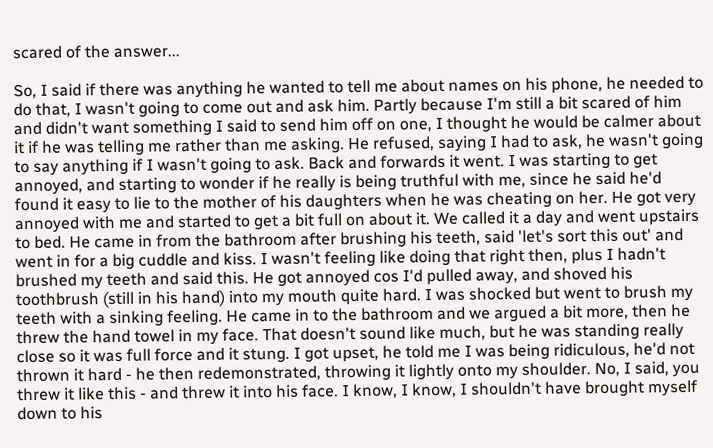scared of the answer...

So, I said if there was anything he wanted to tell me about names on his phone, he needed to do that, I wasn't going to come out and ask him. Partly because I'm still a bit scared of him and didn't want something I said to send him off on one, I thought he would be calmer about it if he was telling me rather than me asking. He refused, saying I had to ask, he wasn't going to say anything if I wasn't going to ask. Back and forwards it went. I was starting to get annoyed, and starting to wonder if he really is being truthful with me, since he said he'd found it easy to lie to the mother of his daughters when he was cheating on her. He got very annoyed with me and started to get a bit full on about it. We called it a day and went upstairs to bed. He came in from the bathroom after brushing his teeth, said 'let's sort this out' and went in for a big cuddle and kiss. I wasn't feeling like doing that right then, plus I hadn't brushed my teeth and said this. He got annoyed cos I'd pulled away, and shoved his toothbrush (still in his hand) into my mouth quite hard. I was shocked but went to brush my teeth with a sinking feeling. He came in to the bathroom and we argued a bit more, then he threw the hand towel in my face. That doesn't sound like much, but he was standing really close so it was full force and it stung. I got upset, he told me I was being ridiculous, he'd not thrown it hard - he then redemonstrated, throwing it lightly onto my shoulder. No, I said, you threw it like this - and threw it into his face. I know, I know, I shouldn't have brought myself down to his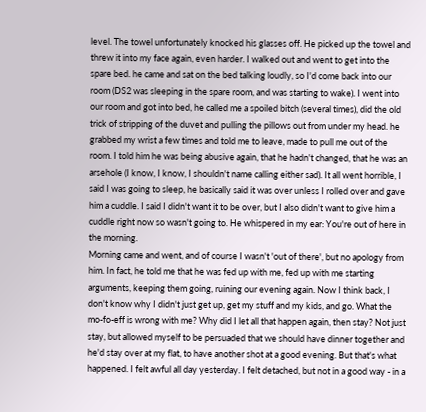level. The towel unfortunately knocked his glasses off. He picked up the towel and threw it into my face again, even harder. I walked out and went to get into the spare bed. he came and sat on the bed talking loudly, so I'd come back into our room (DS2 was sleeping in the spare room, and was starting to wake). I went into our room and got into bed, he called me a spoiled bitch (several times), did the old trick of stripping of the duvet and pulling the pillows out from under my head. he grabbed my wrist a few times and told me to leave, made to pull me out of the room. I told him he was being abusive again, that he hadn't changed, that he was an arsehole (I know, I know, I shouldn't name calling either sad). It all went horrible, I said I was going to sleep, he basically said it was over unless I rolled over and gave him a cuddle. I said I didn't want it to be over, but I also didn't want to give him a cuddle right now so wasn't going to. He whispered in my ear: You're out of here in the morning.
Morning came and went, and of course I wasn't 'out of there', but no apology from him. In fact, he told me that he was fed up with me, fed up with me starting arguments, keeping them going, ruining our evening again. Now I think back, I don't know why I didn't just get up, get my stuff and my kids, and go. What the mo-fo-eff is wrong with me? Why did I let all that happen again, then stay? Not just stay, but allowed myself to be persuaded that we should have dinner together and he'd stay over at my flat, to have another shot at a good evening. But that's what happened. I felt awful all day yesterday. I felt detached, but not in a good way - in a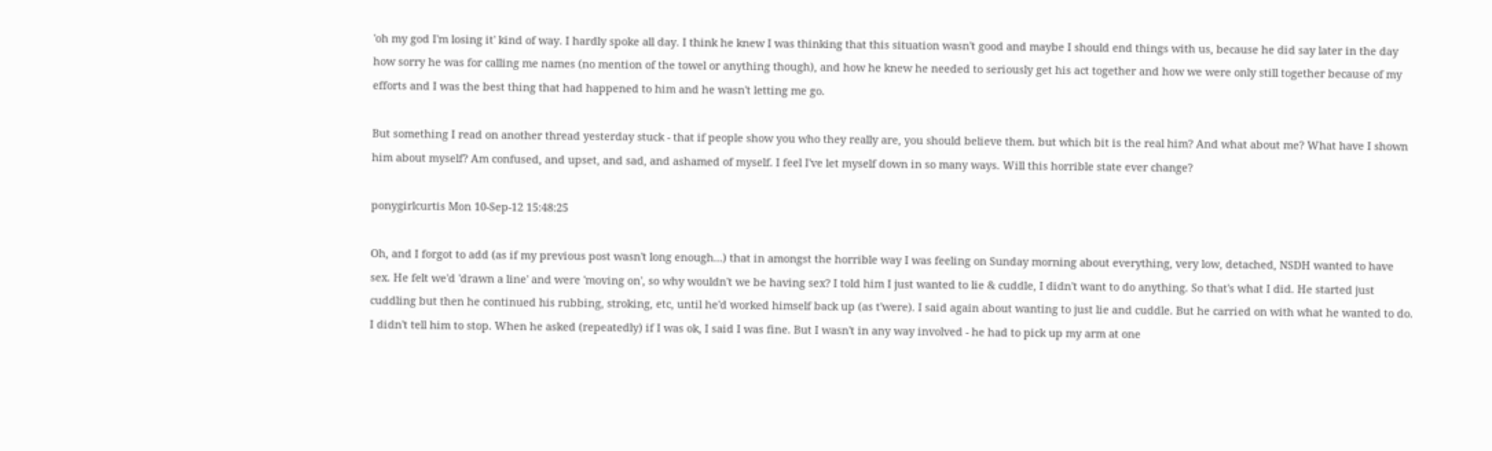'oh my god I'm losing it' kind of way. I hardly spoke all day. I think he knew I was thinking that this situation wasn't good and maybe I should end things with us, because he did say later in the day how sorry he was for calling me names (no mention of the towel or anything though), and how he knew he needed to seriously get his act together and how we were only still together because of my efforts and I was the best thing that had happened to him and he wasn't letting me go.

But something I read on another thread yesterday stuck - that if people show you who they really are, you should believe them. but which bit is the real him? And what about me? What have I shown him about myself? Am confused, and upset, and sad, and ashamed of myself. I feel I've let myself down in so many ways. Will this horrible state ever change?

ponygirlcurtis Mon 10-Sep-12 15:48:25

Oh, and I forgot to add (as if my previous post wasn't long enough...) that in amongst the horrible way I was feeling on Sunday morning about everything, very low, detached, NSDH wanted to have sex. He felt we'd 'drawn a line' and were 'moving on', so why wouldn't we be having sex? I told him I just wanted to lie & cuddle, I didn't want to do anything. So that's what I did. He started just cuddling but then he continued his rubbing, stroking, etc, until he'd worked himself back up (as t'were). I said again about wanting to just lie and cuddle. But he carried on with what he wanted to do. I didn't tell him to stop. When he asked (repeatedly) if I was ok, I said I was fine. But I wasn't in any way involved - he had to pick up my arm at one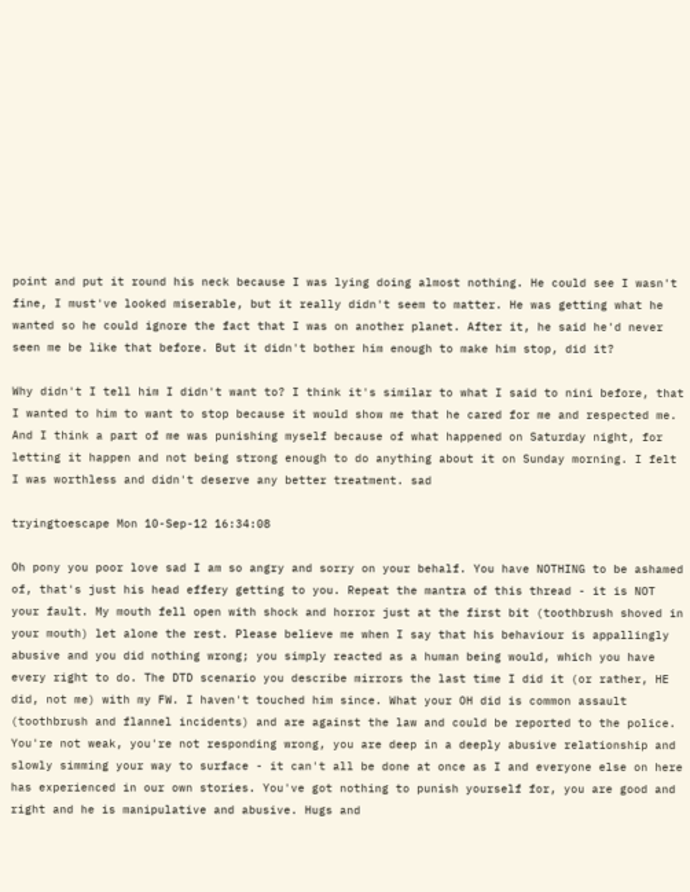point and put it round his neck because I was lying doing almost nothing. He could see I wasn't fine, I must've looked miserable, but it really didn't seem to matter. He was getting what he wanted so he could ignore the fact that I was on another planet. After it, he said he'd never seen me be like that before. But it didn't bother him enough to make him stop, did it?

Why didn't I tell him I didn't want to? I think it's similar to what I said to nini before, that I wanted to him to want to stop because it would show me that he cared for me and respected me. And I think a part of me was punishing myself because of what happened on Saturday night, for letting it happen and not being strong enough to do anything about it on Sunday morning. I felt I was worthless and didn't deserve any better treatment. sad

tryingtoescape Mon 10-Sep-12 16:34:08

Oh pony you poor love sad I am so angry and sorry on your behalf. You have NOTHING to be ashamed of, that's just his head effery getting to you. Repeat the mantra of this thread - it is NOT your fault. My mouth fell open with shock and horror just at the first bit (toothbrush shoved in your mouth) let alone the rest. Please believe me when I say that his behaviour is appallingly abusive and you did nothing wrong; you simply reacted as a human being would, which you have every right to do. The DTD scenario you describe mirrors the last time I did it (or rather, HE did, not me) with my FW. I haven't touched him since. What your OH did is common assault (toothbrush and flannel incidents) and are against the law and could be reported to the police. You're not weak, you're not responding wrong, you are deep in a deeply abusive relationship and slowly simming your way to surface - it can't all be done at once as I and everyone else on here has experienced in our own stories. You've got nothing to punish yourself for, you are good and right and he is manipulative and abusive. Hugs and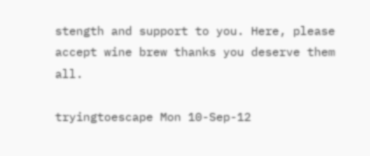stength and support to you. Here, please accept wine brew thanks you deserve them all.

tryingtoescape Mon 10-Sep-12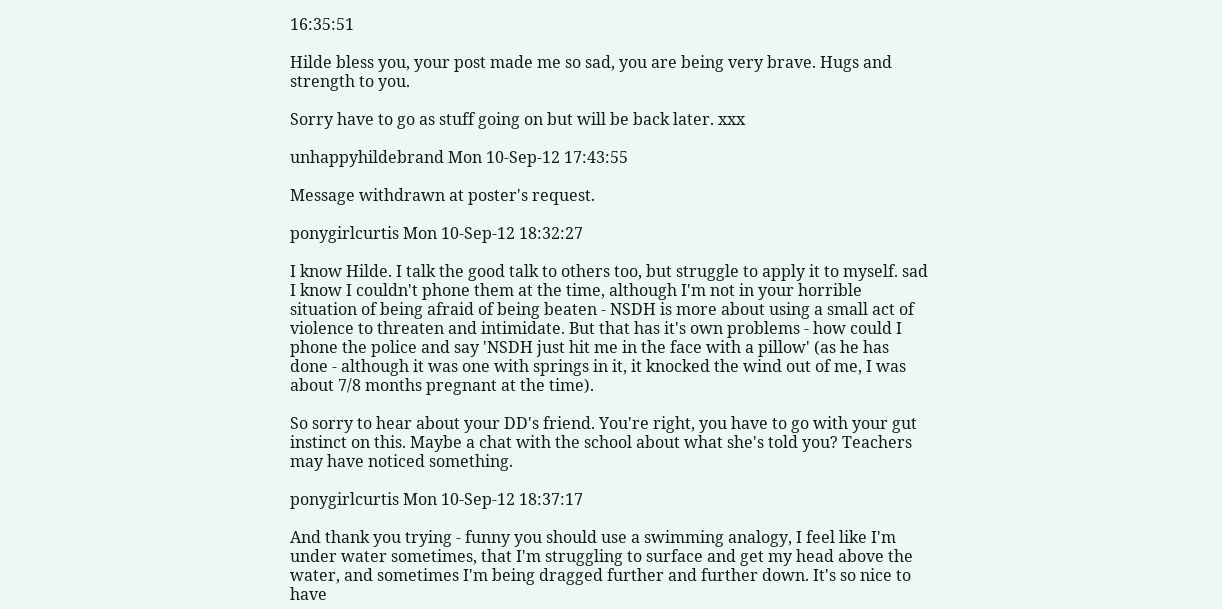16:35:51

Hilde bless you, your post made me so sad, you are being very brave. Hugs and strength to you.

Sorry have to go as stuff going on but will be back later. xxx

unhappyhildebrand Mon 10-Sep-12 17:43:55

Message withdrawn at poster's request.

ponygirlcurtis Mon 10-Sep-12 18:32:27

I know Hilde. I talk the good talk to others too, but struggle to apply it to myself. sad I know I couldn't phone them at the time, although I'm not in your horrible situation of being afraid of being beaten - NSDH is more about using a small act of violence to threaten and intimidate. But that has it's own problems - how could I phone the police and say 'NSDH just hit me in the face with a pillow' (as he has done - although it was one with springs in it, it knocked the wind out of me, I was about 7/8 months pregnant at the time).

So sorry to hear about your DD's friend. You're right, you have to go with your gut instinct on this. Maybe a chat with the school about what she's told you? Teachers may have noticed something.

ponygirlcurtis Mon 10-Sep-12 18:37:17

And thank you trying - funny you should use a swimming analogy, I feel like I'm under water sometimes, that I'm struggling to surface and get my head above the water, and sometimes I'm being dragged further and further down. It's so nice to have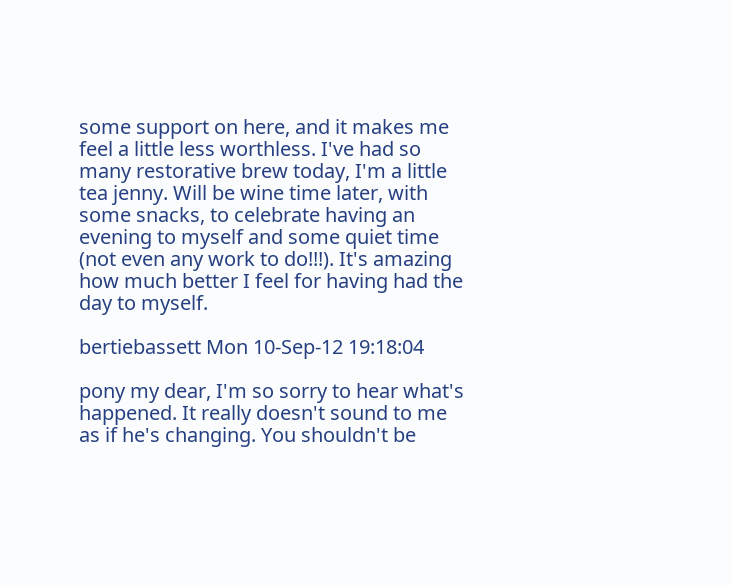some support on here, and it makes me feel a little less worthless. I've had so many restorative brew today, I'm a little tea jenny. Will be wine time later, with some snacks, to celebrate having an evening to myself and some quiet time (not even any work to do!!!). It's amazing how much better I feel for having had the day to myself.

bertiebassett Mon 10-Sep-12 19:18:04

pony my dear, I'm so sorry to hear what's happened. It really doesn't sound to me as if he's changing. You shouldn't be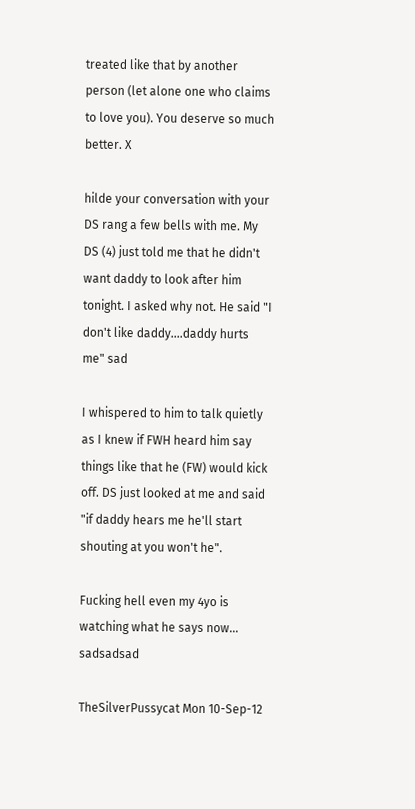treated like that by another person (let alone one who claims to love you). You deserve so much better. X

hilde your conversation with your DS rang a few bells with me. My DS (4) just told me that he didn't want daddy to look after him tonight. I asked why not. He said "I don't like daddy....daddy hurts me" sad

I whispered to him to talk quietly as I knew if FWH heard him say things like that he (FW) would kick off. DS just looked at me and said "if daddy hears me he'll start shouting at you won't he".

Fucking hell even my 4yo is watching what he says now... sadsadsad

TheSilverPussycat Mon 10-Sep-12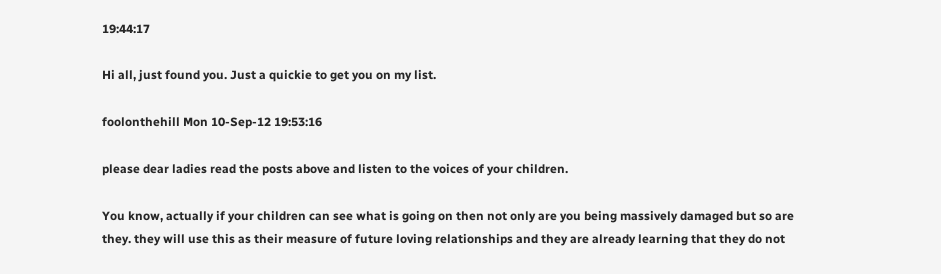19:44:17

Hi all, just found you. Just a quickie to get you on my list.

foolonthehill Mon 10-Sep-12 19:53:16

please dear ladies read the posts above and listen to the voices of your children.

You know, actually if your children can see what is going on then not only are you being massively damaged but so are they. they will use this as their measure of future loving relationships and they are already learning that they do not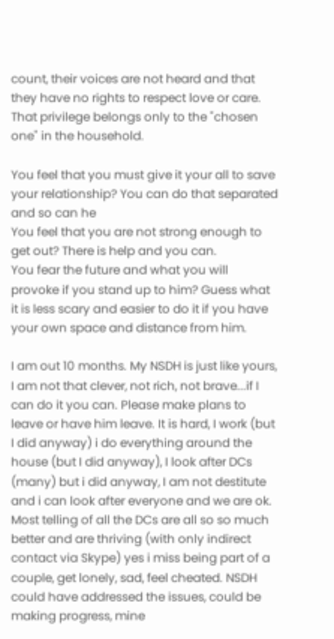count, their voices are not heard and that they have no rights to respect love or care. That privilege belongs only to the "chosen one" in the household.

You feel that you must give it your all to save your relationship? You can do that separated and so can he
You feel that you are not strong enough to get out? There is help and you can.
You fear the future and what you will provoke if you stand up to him? Guess what it is less scary and easier to do it if you have your own space and distance from him.

I am out 10 months. My NSDH is just like yours, I am not that clever, not rich, not brave...if I can do it you can. Please make plans to leave or have him leave. It is hard, I work (but I did anyway) i do everything around the house (but I did anyway), I look after DCs (many) but i did anyway, I am not destitute and i can look after everyone and we are ok. Most telling of all the DCs are all so so much better and are thriving (with only indirect contact via Skype) yes i miss being part of a couple, get lonely, sad, feel cheated. NSDH could have addressed the issues, could be making progress, mine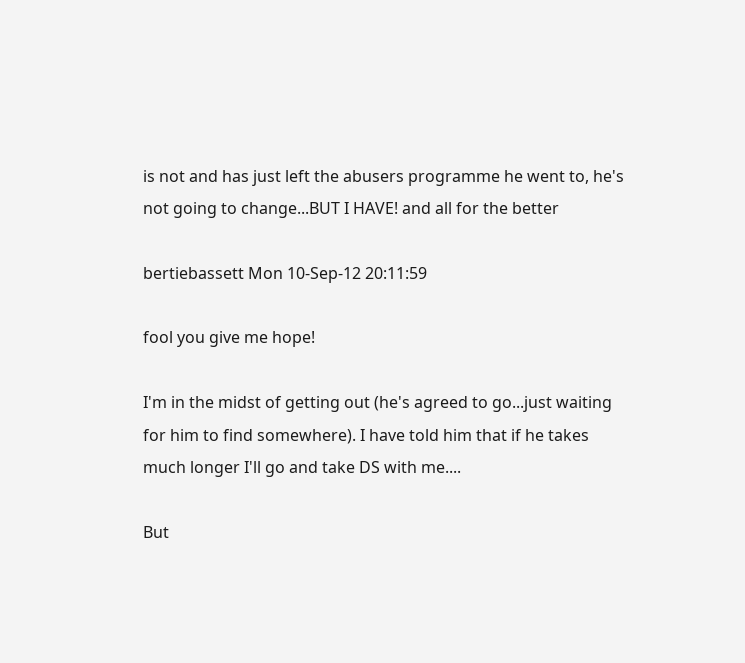is not and has just left the abusers programme he went to, he's not going to change...BUT I HAVE! and all for the better

bertiebassett Mon 10-Sep-12 20:11:59

fool you give me hope!

I'm in the midst of getting out (he's agreed to go...just waiting for him to find somewhere). I have told him that if he takes much longer I'll go and take DS with me....

But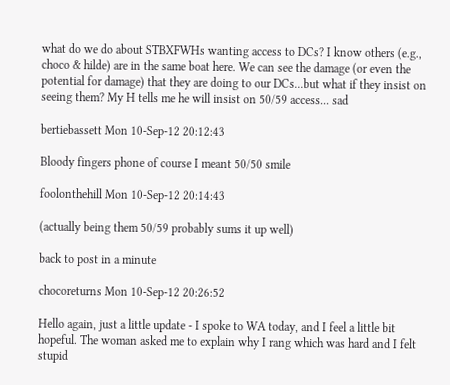what do we do about STBXFWHs wanting access to DCs? I know others (e.g., choco & hilde) are in the same boat here. We can see the damage (or even the potential for damage) that they are doing to our DCs...but what if they insist on seeing them? My H tells me he will insist on 50/59 access... sad

bertiebassett Mon 10-Sep-12 20:12:43

Bloody fingers phone of course I meant 50/50 smile

foolonthehill Mon 10-Sep-12 20:14:43

(actually being them 50/59 probably sums it up well)

back to post in a minute

chocoreturns Mon 10-Sep-12 20:26:52

Hello again, just a little update - I spoke to WA today, and I feel a little bit hopeful. The woman asked me to explain why I rang which was hard and I felt stupid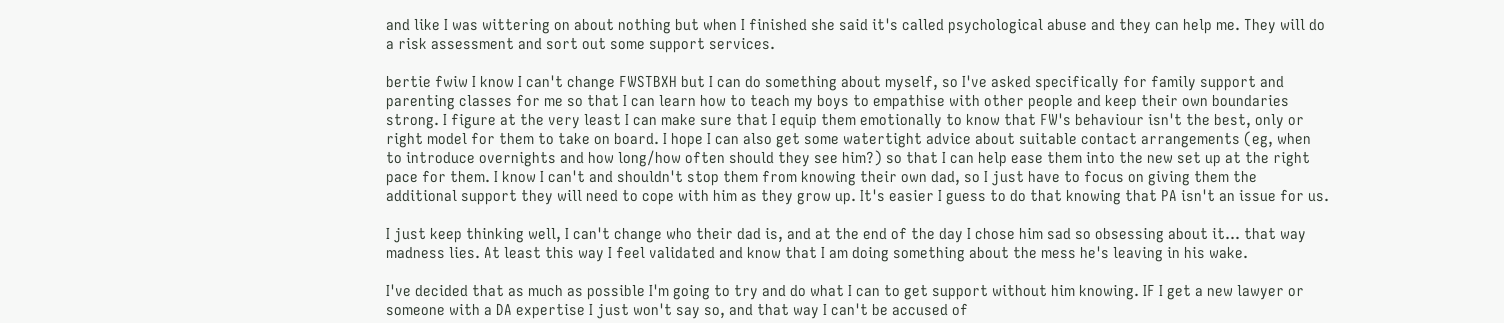and like I was wittering on about nothing but when I finished she said it's called psychological abuse and they can help me. They will do a risk assessment and sort out some support services.

bertie fwiw I know I can't change FWSTBXH but I can do something about myself, so I've asked specifically for family support and parenting classes for me so that I can learn how to teach my boys to empathise with other people and keep their own boundaries strong. I figure at the very least I can make sure that I equip them emotionally to know that FW's behaviour isn't the best, only or right model for them to take on board. I hope I can also get some watertight advice about suitable contact arrangements (eg, when to introduce overnights and how long/how often should they see him?) so that I can help ease them into the new set up at the right pace for them. I know I can't and shouldn't stop them from knowing their own dad, so I just have to focus on giving them the additional support they will need to cope with him as they grow up. It's easier I guess to do that knowing that PA isn't an issue for us.

I just keep thinking well, I can't change who their dad is, and at the end of the day I chose him sad so obsessing about it... that way madness lies. At least this way I feel validated and know that I am doing something about the mess he's leaving in his wake.

I've decided that as much as possible I'm going to try and do what I can to get support without him knowing. IF I get a new lawyer or someone with a DA expertise I just won't say so, and that way I can't be accused of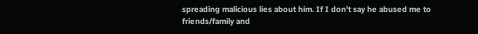spreading malicious lies about him. If I don't say he abused me to friends/family and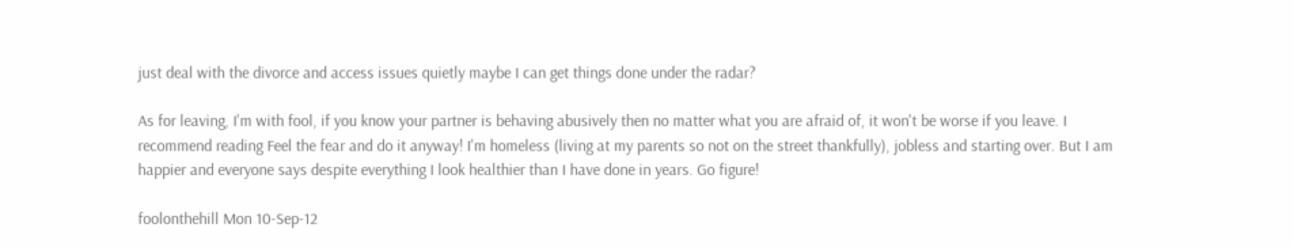just deal with the divorce and access issues quietly maybe I can get things done under the radar?

As for leaving, I'm with fool, if you know your partner is behaving abusively then no matter what you are afraid of, it won't be worse if you leave. I recommend reading Feel the fear and do it anyway! I'm homeless (living at my parents so not on the street thankfully), jobless and starting over. But I am happier and everyone says despite everything I look healthier than I have done in years. Go figure!

foolonthehill Mon 10-Sep-12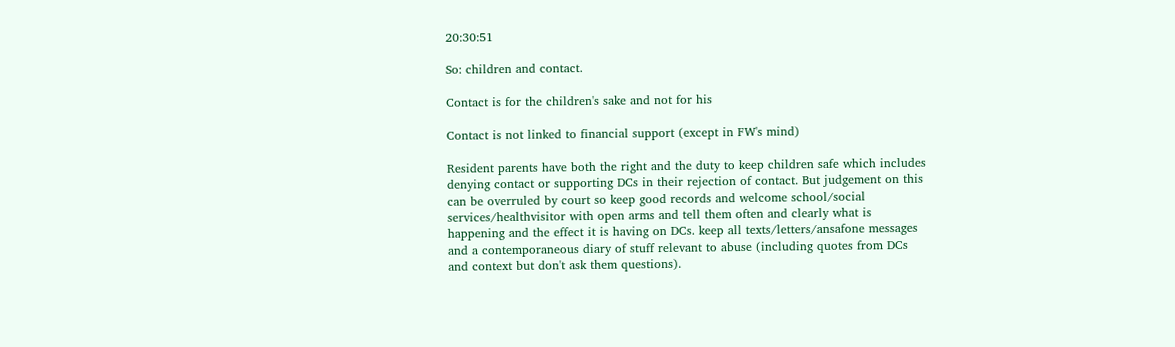20:30:51

So: children and contact.

Contact is for the children's sake and not for his

Contact is not linked to financial support (except in FW's mind)

Resident parents have both the right and the duty to keep children safe which includes denying contact or supporting DCs in their rejection of contact. But judgement on this can be overruled by court so keep good records and welcome school/social services/healthvisitor with open arms and tell them often and clearly what is happening and the effect it is having on DCs. keep all texts/letters/ansafone messages and a contemporaneous diary of stuff relevant to abuse (including quotes from DCs and context but don't ask them questions).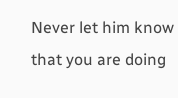Never let him know that you are doing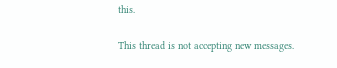this.

This thread is not accepting new messages.